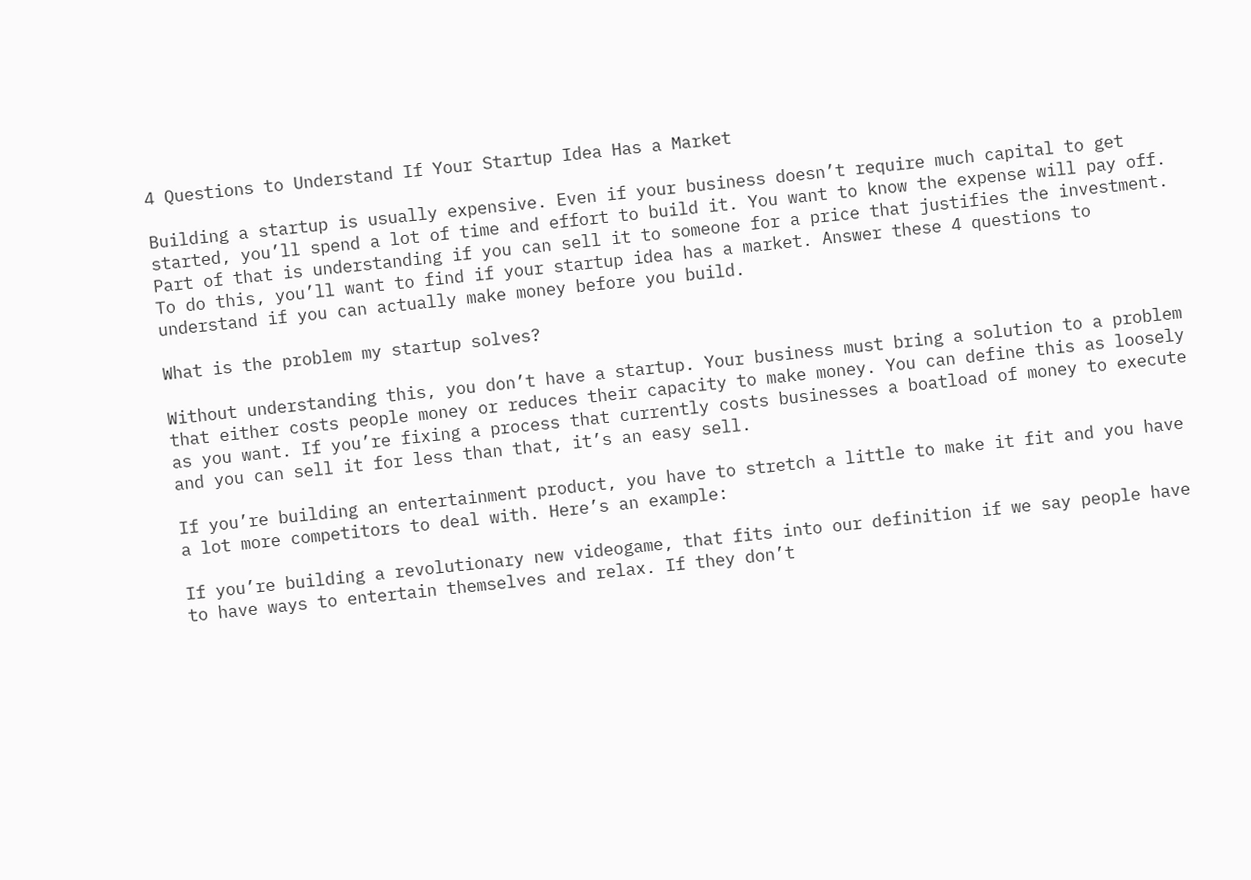4 Questions to Understand If Your Startup Idea Has a Market

Building a startup is usually expensive. Even if your business doesn’t require much capital to get started, you’ll spend a lot of time and effort to build it. You want to know the expense will pay off. Part of that is understanding if you can sell it to someone for a price that justifies the investment. To do this, you’ll want to find if your startup idea has a market. Answer these 4 questions to understand if you can actually make money before you build.

What is the problem my startup solves?

Without understanding this, you don’t have a startup. Your business must bring a solution to a problem that either costs people money or reduces their capacity to make money. You can define this as loosely as you want. If you’re fixing a process that currently costs businesses a boatload of money to execute and you can sell it for less than that, it’s an easy sell.

If you’re building an entertainment product, you have to stretch a little to make it fit and you have a lot more competitors to deal with. Here’s an example:

If you’re building a revolutionary new videogame, that fits into our definition if we say people have to have ways to entertain themselves and relax. If they don’t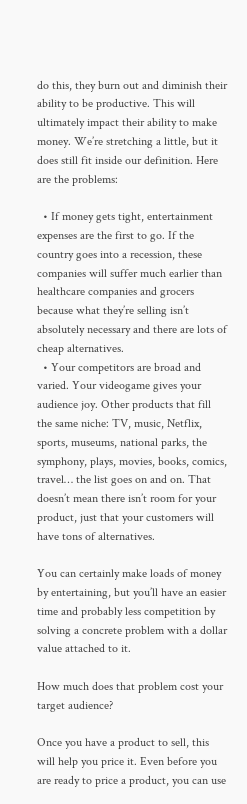do this, they burn out and diminish their ability to be productive. This will ultimately impact their ability to make money. We’re stretching a little, but it does still fit inside our definition. Here are the problems:

  • If money gets tight, entertainment expenses are the first to go. If the country goes into a recession, these companies will suffer much earlier than healthcare companies and grocers because what they’re selling isn’t absolutely necessary and there are lots of cheap alternatives.
  • Your competitors are broad and varied. Your videogame gives your audience joy. Other products that fill the same niche: TV, music, Netflix, sports, museums, national parks, the symphony, plays, movies, books, comics, travel… the list goes on and on. That doesn’t mean there isn’t room for your product, just that your customers will have tons of alternatives.

You can certainly make loads of money by entertaining, but you’ll have an easier time and probably less competition by solving a concrete problem with a dollar value attached to it.

How much does that problem cost your target audience?

Once you have a product to sell, this will help you price it. Even before you are ready to price a product, you can use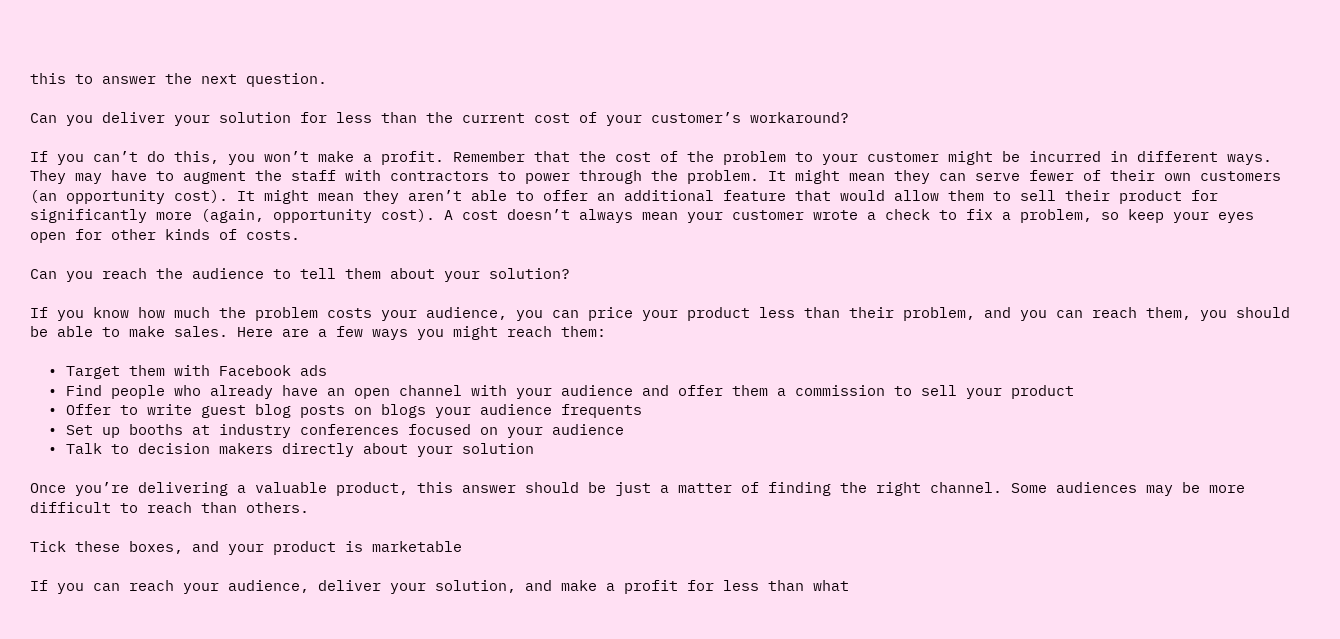this to answer the next question.

Can you deliver your solution for less than the current cost of your customer’s workaround?

If you can’t do this, you won’t make a profit. Remember that the cost of the problem to your customer might be incurred in different ways. They may have to augment the staff with contractors to power through the problem. It might mean they can serve fewer of their own customers (an opportunity cost). It might mean they aren’t able to offer an additional feature that would allow them to sell their product for significantly more (again, opportunity cost). A cost doesn’t always mean your customer wrote a check to fix a problem, so keep your eyes open for other kinds of costs.

Can you reach the audience to tell them about your solution?

If you know how much the problem costs your audience, you can price your product less than their problem, and you can reach them, you should be able to make sales. Here are a few ways you might reach them:

  • Target them with Facebook ads
  • Find people who already have an open channel with your audience and offer them a commission to sell your product
  • Offer to write guest blog posts on blogs your audience frequents
  • Set up booths at industry conferences focused on your audience
  • Talk to decision makers directly about your solution

Once you’re delivering a valuable product, this answer should be just a matter of finding the right channel. Some audiences may be more difficult to reach than others.

Tick these boxes, and your product is marketable

If you can reach your audience, deliver your solution, and make a profit for less than what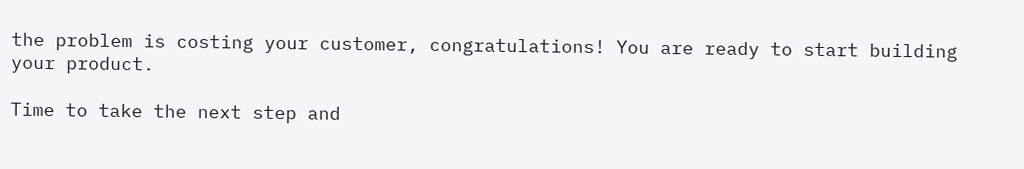the problem is costing your customer, congratulations! You are ready to start building your product.

Time to take the next step and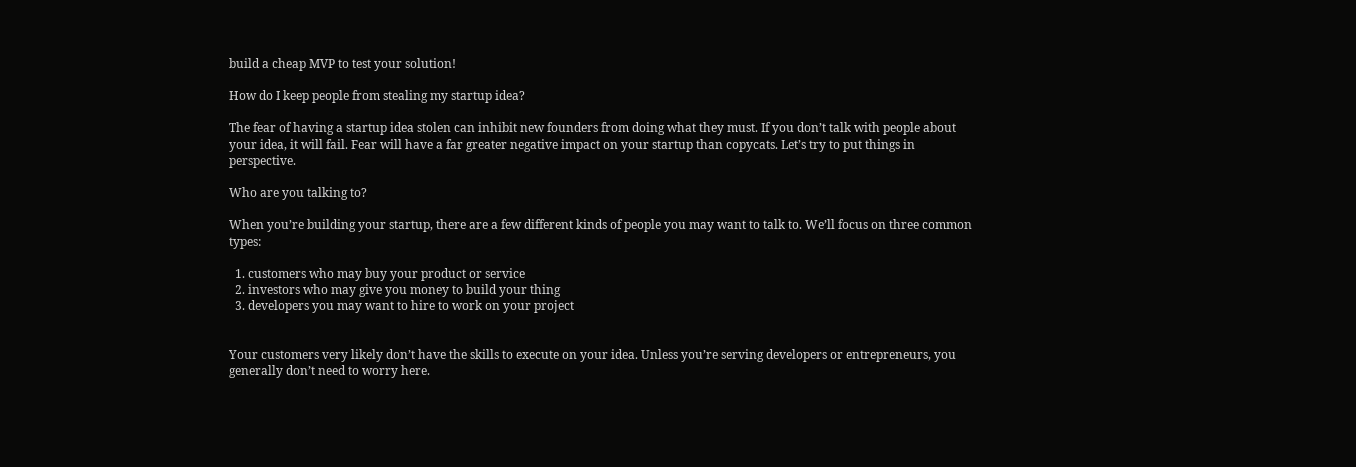build a cheap MVP to test your solution!

How do I keep people from stealing my startup idea?

The fear of having a startup idea stolen can inhibit new founders from doing what they must. If you don’t talk with people about your idea, it will fail. Fear will have a far greater negative impact on your startup than copycats. Let’s try to put things in perspective.

Who are you talking to?

When you’re building your startup, there are a few different kinds of people you may want to talk to. We’ll focus on three common types:

  1. customers who may buy your product or service
  2. investors who may give you money to build your thing
  3. developers you may want to hire to work on your project


Your customers very likely don’t have the skills to execute on your idea. Unless you’re serving developers or entrepreneurs, you generally don’t need to worry here.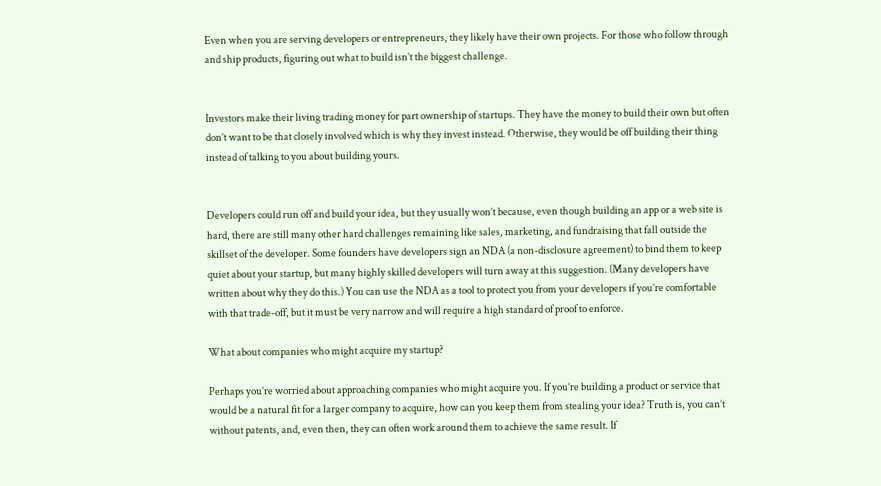Even when you are serving developers or entrepreneurs, they likely have their own projects. For those who follow through and ship products, figuring out what to build isn’t the biggest challenge.


Investors make their living trading money for part ownership of startups. They have the money to build their own but often don’t want to be that closely involved which is why they invest instead. Otherwise, they would be off building their thing instead of talking to you about building yours.


Developers could run off and build your idea, but they usually won’t because, even though building an app or a web site is hard, there are still many other hard challenges remaining like sales, marketing, and fundraising that fall outside the skillset of the developer. Some founders have developers sign an NDA (a non-disclosure agreement) to bind them to keep quiet about your startup, but many highly skilled developers will turn away at this suggestion. (Many developers have written about why they do this.) You can use the NDA as a tool to protect you from your developers if you’re comfortable with that trade-off, but it must be very narrow and will require a high standard of proof to enforce.

What about companies who might acquire my startup?

Perhaps you’re worried about approaching companies who might acquire you. If you’re building a product or service that would be a natural fit for a larger company to acquire, how can you keep them from stealing your idea? Truth is, you can’t without patents, and, even then, they can often work around them to achieve the same result. If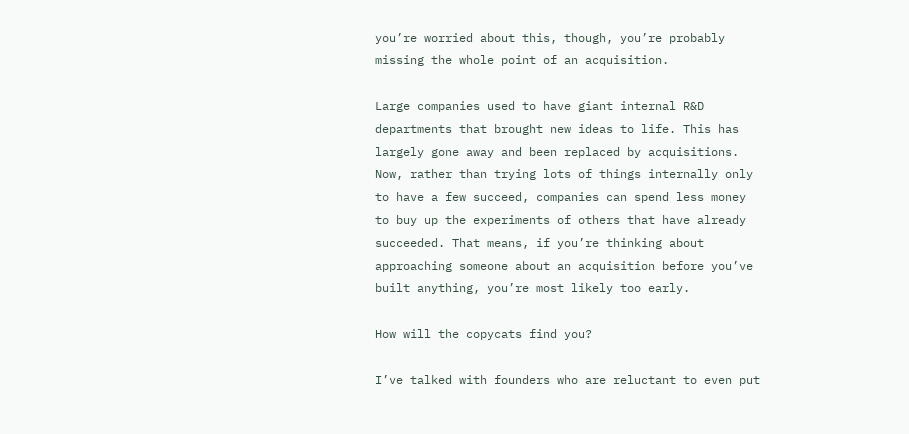you’re worried about this, though, you’re probably missing the whole point of an acquisition.

Large companies used to have giant internal R&D departments that brought new ideas to life. This has largely gone away and been replaced by acquisitions. Now, rather than trying lots of things internally only to have a few succeed, companies can spend less money to buy up the experiments of others that have already succeeded. That means, if you’re thinking about approaching someone about an acquisition before you’ve built anything, you’re most likely too early.

How will the copycats find you?

I’ve talked with founders who are reluctant to even put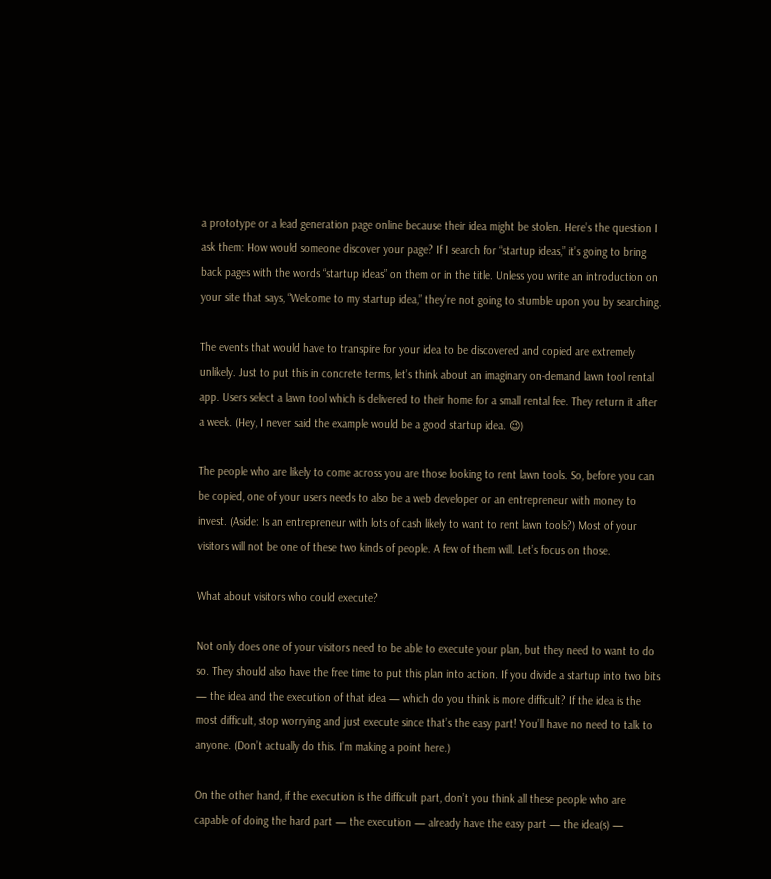a prototype or a lead generation page online because their idea might be stolen. Here’s the question I ask them: How would someone discover your page? If I search for “startup ideas,” it’s going to bring back pages with the words “startup ideas” on them or in the title. Unless you write an introduction on your site that says, “Welcome to my startup idea,” they’re not going to stumble upon you by searching.

The events that would have to transpire for your idea to be discovered and copied are extremely unlikely. Just to put this in concrete terms, let’s think about an imaginary on-demand lawn tool rental app. Users select a lawn tool which is delivered to their home for a small rental fee. They return it after a week. (Hey, I never said the example would be a good startup idea. 😉)

The people who are likely to come across you are those looking to rent lawn tools. So, before you can be copied, one of your users needs to also be a web developer or an entrepreneur with money to invest. (Aside: Is an entrepreneur with lots of cash likely to want to rent lawn tools?) Most of your visitors will not be one of these two kinds of people. A few of them will. Let’s focus on those.

What about visitors who could execute?

Not only does one of your visitors need to be able to execute your plan, but they need to want to do so. They should also have the free time to put this plan into action. If you divide a startup into two bits — the idea and the execution of that idea — which do you think is more difficult? If the idea is the most difficult, stop worrying and just execute since that’s the easy part! You’ll have no need to talk to anyone. (Don’t actually do this. I’m making a point here.)

On the other hand, if the execution is the difficult part, don’t you think all these people who are capable of doing the hard part — the execution — already have the easy part — the idea(s) —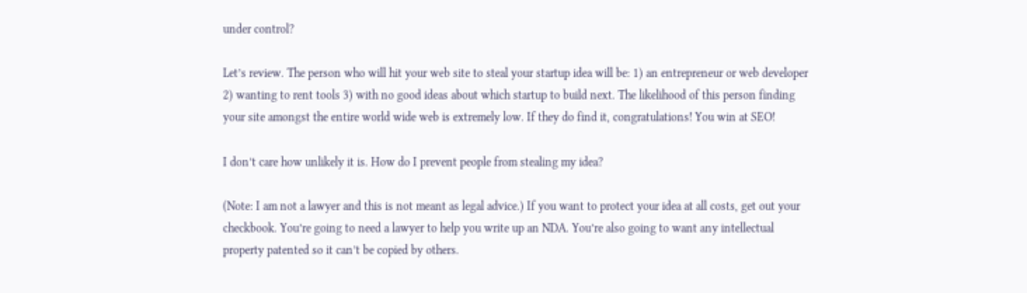under control?

Let’s review. The person who will hit your web site to steal your startup idea will be: 1) an entrepreneur or web developer 2) wanting to rent tools 3) with no good ideas about which startup to build next. The likelihood of this person finding your site amongst the entire world wide web is extremely low. If they do find it, congratulations! You win at SEO!

I don’t care how unlikely it is. How do I prevent people from stealing my idea?

(Note: I am not a lawyer and this is not meant as legal advice.) If you want to protect your idea at all costs, get out your checkbook. You’re going to need a lawyer to help you write up an NDA. You’re also going to want any intellectual property patented so it can’t be copied by others.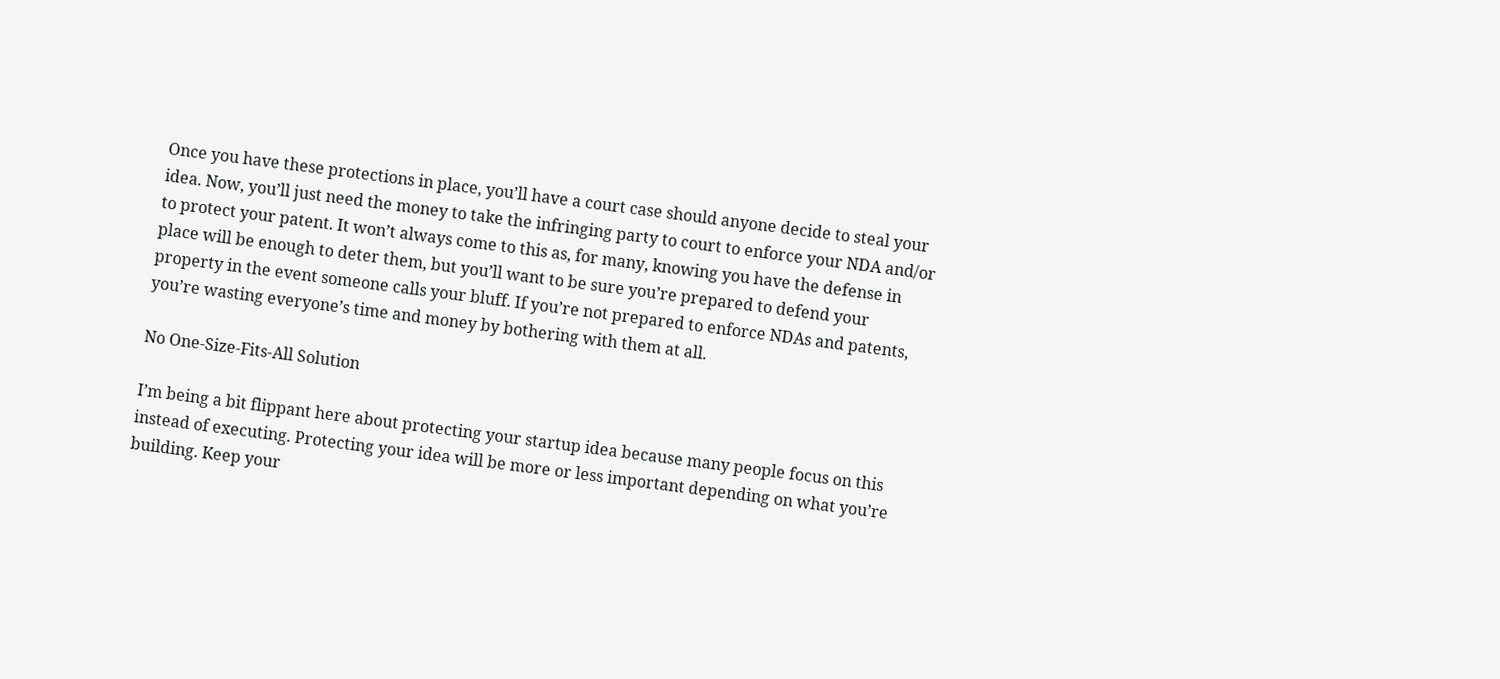Once you have these protections in place, you’ll have a court case should anyone decide to steal your idea. Now, you’ll just need the money to take the infringing party to court to enforce your NDA and/or to protect your patent. It won’t always come to this as, for many, knowing you have the defense in place will be enough to deter them, but you’ll want to be sure you’re prepared to defend your property in the event someone calls your bluff. If you’re not prepared to enforce NDAs and patents, you’re wasting everyone’s time and money by bothering with them at all.

No One-Size-Fits-All Solution

I’m being a bit flippant here about protecting your startup idea because many people focus on this instead of executing. Protecting your idea will be more or less important depending on what you’re building. Keep your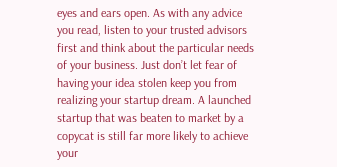eyes and ears open. As with any advice you read, listen to your trusted advisors first and think about the particular needs of your business. Just don’t let fear of having your idea stolen keep you from realizing your startup dream. A launched startup that was beaten to market by a copycat is still far more likely to achieve your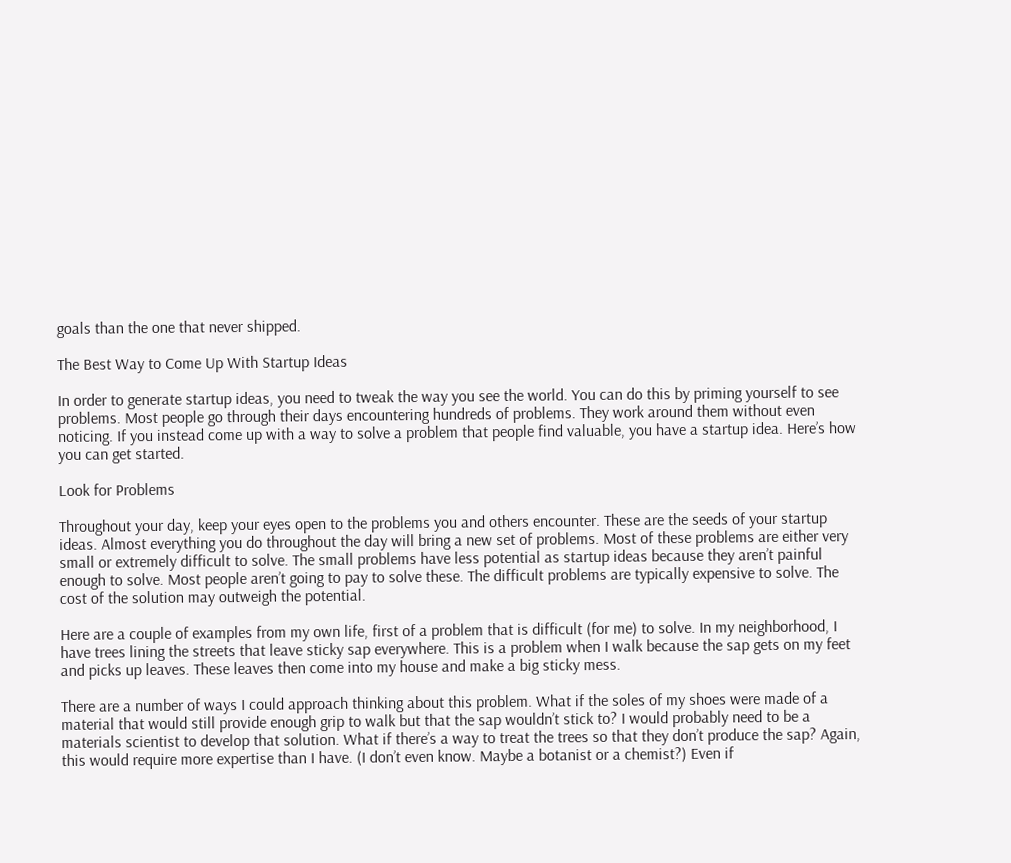goals than the one that never shipped.

The Best Way to Come Up With Startup Ideas

In order to generate startup ideas, you need to tweak the way you see the world. You can do this by priming yourself to see problems. Most people go through their days encountering hundreds of problems. They work around them without even noticing. If you instead come up with a way to solve a problem that people find valuable, you have a startup idea. Here’s how you can get started.

Look for Problems

Throughout your day, keep your eyes open to the problems you and others encounter. These are the seeds of your startup ideas. Almost everything you do throughout the day will bring a new set of problems. Most of these problems are either very small or extremely difficult to solve. The small problems have less potential as startup ideas because they aren’t painful enough to solve. Most people aren’t going to pay to solve these. The difficult problems are typically expensive to solve. The cost of the solution may outweigh the potential.

Here are a couple of examples from my own life, first of a problem that is difficult (for me) to solve. In my neighborhood, I have trees lining the streets that leave sticky sap everywhere. This is a problem when I walk because the sap gets on my feet and picks up leaves. These leaves then come into my house and make a big sticky mess.

There are a number of ways I could approach thinking about this problem. What if the soles of my shoes were made of a material that would still provide enough grip to walk but that the sap wouldn’t stick to? I would probably need to be a materials scientist to develop that solution. What if there’s a way to treat the trees so that they don’t produce the sap? Again, this would require more expertise than I have. (I don’t even know. Maybe a botanist or a chemist?) Even if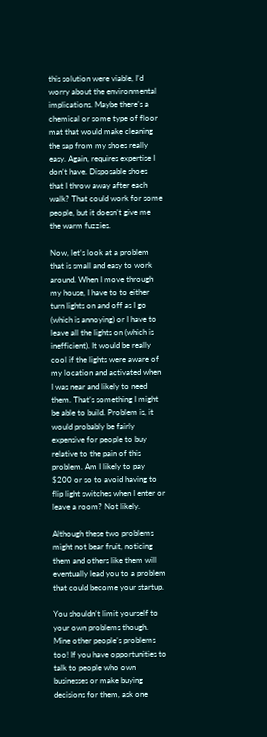this solution were viable, I’d worry about the environmental implications. Maybe there’s a chemical or some type of floor mat that would make cleaning the sap from my shoes really easy. Again, requires expertise I don’t have. Disposable shoes that I throw away after each walk? That could work for some people, but it doesn’t give me the warm fuzzies.

Now, let’s look at a problem that is small and easy to work around. When I move through my house, I have to to either turn lights on and off as I go (which is annoying) or I have to leave all the lights on (which is inefficient). It would be really cool if the lights were aware of my location and activated when I was near and likely to need them. That’s something I might be able to build. Problem is, it would probably be fairly expensive for people to buy relative to the pain of this problem. Am I likely to pay $200 or so to avoid having to flip light switches when I enter or leave a room? Not likely.

Although these two problems might not bear fruit, noticing them and others like them will eventually lead you to a problem that could become your startup.

You shouldn’t limit yourself to your own problems though. Mine other people’s problems too! If you have opportunities to talk to people who own businesses or make buying decisions for them, ask one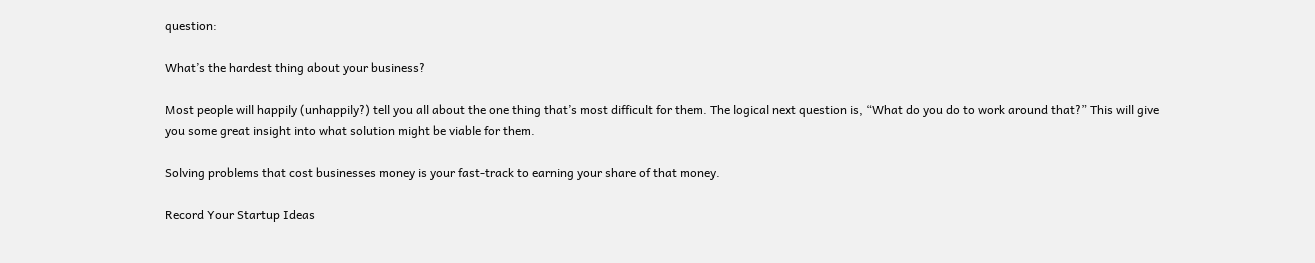question:

What’s the hardest thing about your business?

Most people will happily (unhappily?) tell you all about the one thing that’s most difficult for them. The logical next question is, “What do you do to work around that?” This will give you some great insight into what solution might be viable for them.

Solving problems that cost businesses money is your fast-track to earning your share of that money.

Record Your Startup Ideas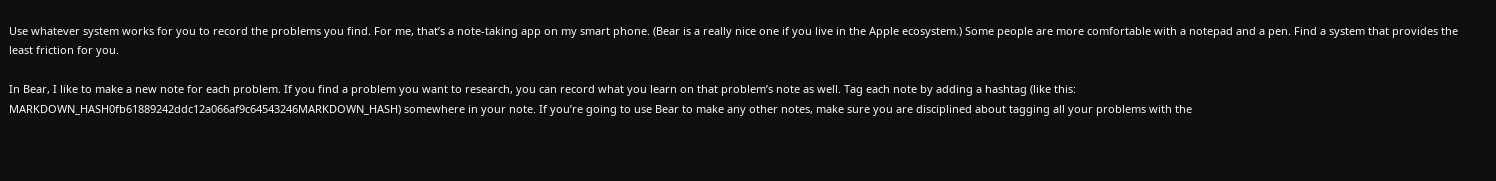Use whatever system works for you to record the problems you find. For me, that’s a note-taking app on my smart phone. (Bear is a really nice one if you live in the Apple ecosystem.) Some people are more comfortable with a notepad and a pen. Find a system that provides the least friction for you.

In Bear, I like to make a new note for each problem. If you find a problem you want to research, you can record what you learn on that problem’s note as well. Tag each note by adding a hashtag (like this: MARKDOWN_HASH0fb61889242ddc12a066af9c64543246MARKDOWN_HASH) somewhere in your note. If you’re going to use Bear to make any other notes, make sure you are disciplined about tagging all your problems with the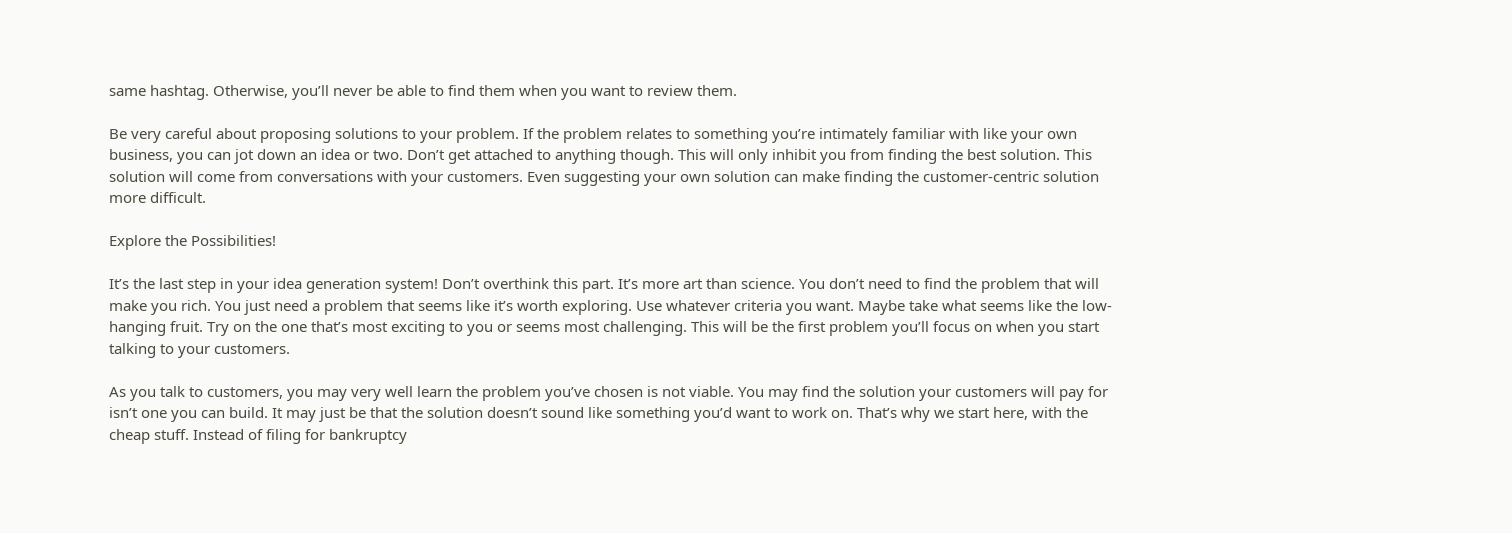same hashtag. Otherwise, you’ll never be able to find them when you want to review them.

Be very careful about proposing solutions to your problem. If the problem relates to something you’re intimately familiar with like your own business, you can jot down an idea or two. Don’t get attached to anything though. This will only inhibit you from finding the best solution. This solution will come from conversations with your customers. Even suggesting your own solution can make finding the customer-centric solution more difficult.

Explore the Possibilities!

It’s the last step in your idea generation system! Don’t overthink this part. It’s more art than science. You don’t need to find the problem that will make you rich. You just need a problem that seems like it’s worth exploring. Use whatever criteria you want. Maybe take what seems like the low-hanging fruit. Try on the one that’s most exciting to you or seems most challenging. This will be the first problem you’ll focus on when you start talking to your customers.

As you talk to customers, you may very well learn the problem you’ve chosen is not viable. You may find the solution your customers will pay for isn’t one you can build. It may just be that the solution doesn’t sound like something you’d want to work on. That’s why we start here, with the cheap stuff. Instead of filing for bankruptcy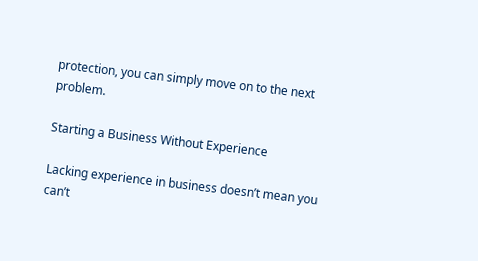protection, you can simply move on to the next problem.

Starting a Business Without Experience

Lacking experience in business doesn’t mean you can’t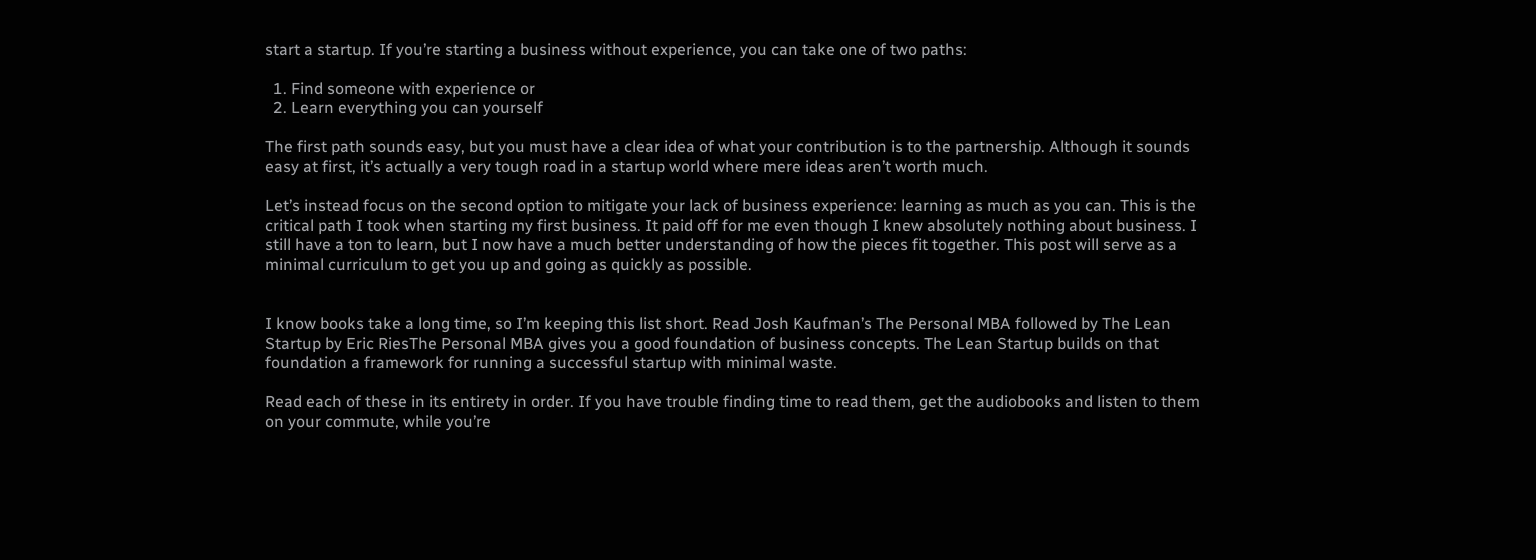start a startup. If you’re starting a business without experience, you can take one of two paths:

  1. Find someone with experience or
  2. Learn everything you can yourself

The first path sounds easy, but you must have a clear idea of what your contribution is to the partnership. Although it sounds easy at first, it’s actually a very tough road in a startup world where mere ideas aren’t worth much.

Let’s instead focus on the second option to mitigate your lack of business experience: learning as much as you can. This is the critical path I took when starting my first business. It paid off for me even though I knew absolutely nothing about business. I still have a ton to learn, but I now have a much better understanding of how the pieces fit together. This post will serve as a minimal curriculum to get you up and going as quickly as possible.


I know books take a long time, so I’m keeping this list short. Read Josh Kaufman’s The Personal MBA followed by The Lean Startup by Eric RiesThe Personal MBA gives you a good foundation of business concepts. The Lean Startup builds on that foundation a framework for running a successful startup with minimal waste.

Read each of these in its entirety in order. If you have trouble finding time to read them, get the audiobooks and listen to them on your commute, while you’re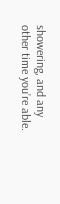showering, and any other time you’re able.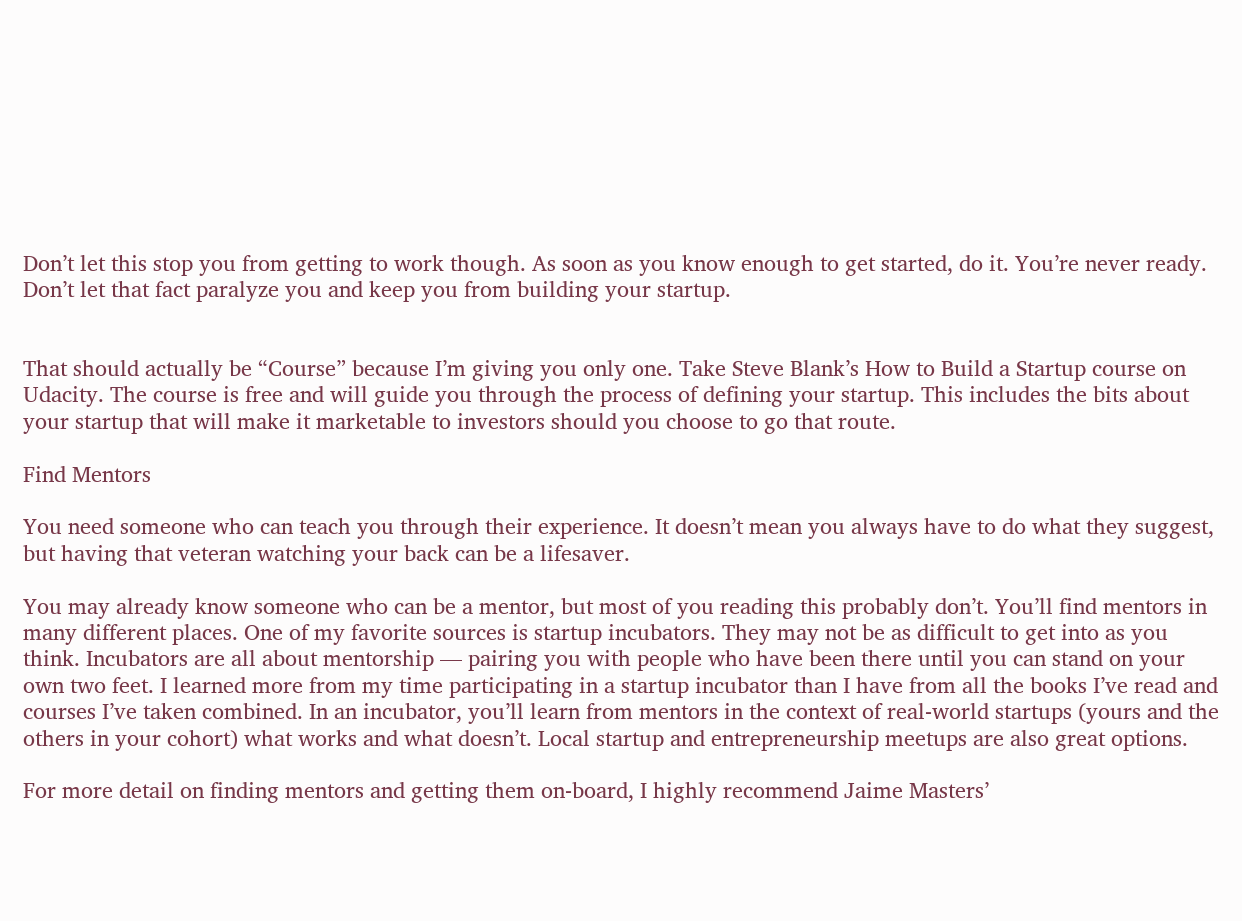Don’t let this stop you from getting to work though. As soon as you know enough to get started, do it. You’re never ready. Don’t let that fact paralyze you and keep you from building your startup.


That should actually be “Course” because I’m giving you only one. Take Steve Blank’s How to Build a Startup course on Udacity. The course is free and will guide you through the process of defining your startup. This includes the bits about your startup that will make it marketable to investors should you choose to go that route.

Find Mentors

You need someone who can teach you through their experience. It doesn’t mean you always have to do what they suggest, but having that veteran watching your back can be a lifesaver.

You may already know someone who can be a mentor, but most of you reading this probably don’t. You’ll find mentors in many different places. One of my favorite sources is startup incubators. They may not be as difficult to get into as you think. Incubators are all about mentorship — pairing you with people who have been there until you can stand on your own two feet. I learned more from my time participating in a startup incubator than I have from all the books I’ve read and courses I’ve taken combined. In an incubator, you’ll learn from mentors in the context of real-world startups (yours and the others in your cohort) what works and what doesn’t. Local startup and entrepreneurship meetups are also great options.

For more detail on finding mentors and getting them on-board, I highly recommend Jaime Masters’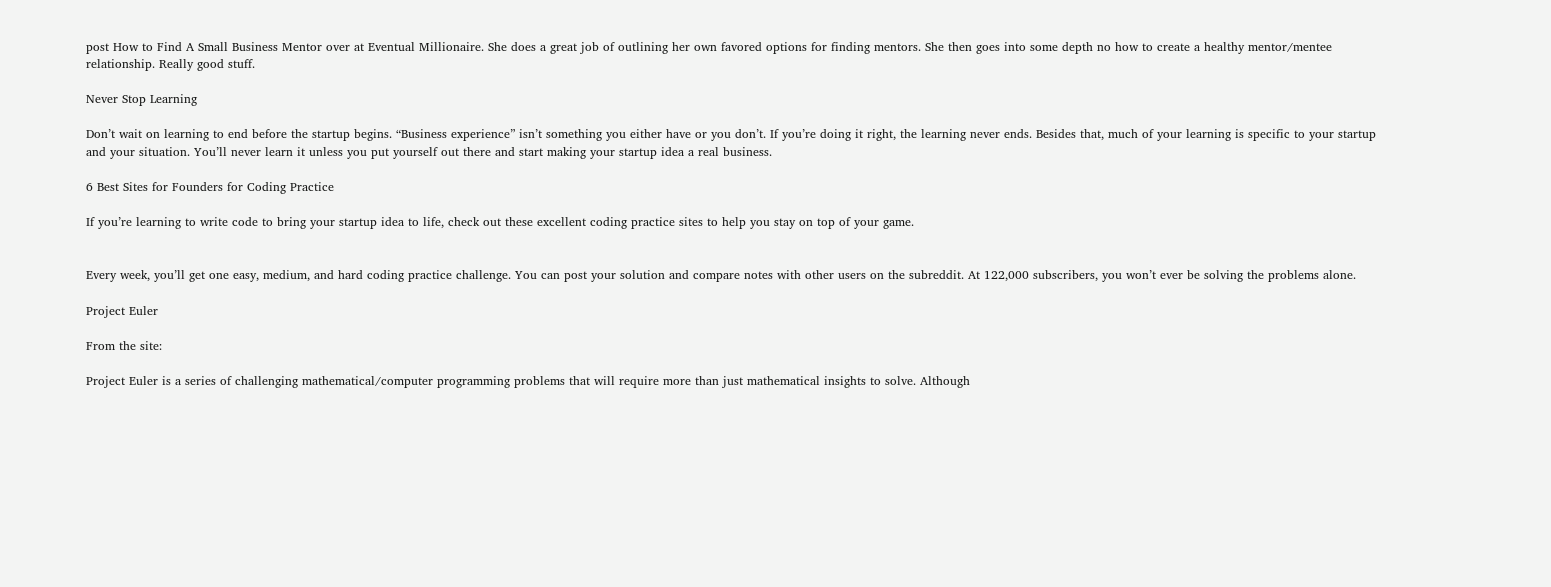post How to Find A Small Business Mentor over at Eventual Millionaire. She does a great job of outlining her own favored options for finding mentors. She then goes into some depth no how to create a healthy mentor/mentee relationship. Really good stuff.

Never Stop Learning

Don’t wait on learning to end before the startup begins. “Business experience” isn’t something you either have or you don’t. If you’re doing it right, the learning never ends. Besides that, much of your learning is specific to your startup and your situation. You’ll never learn it unless you put yourself out there and start making your startup idea a real business.

6 Best Sites for Founders for Coding Practice

If you’re learning to write code to bring your startup idea to life, check out these excellent coding practice sites to help you stay on top of your game.


Every week, you’ll get one easy, medium, and hard coding practice challenge. You can post your solution and compare notes with other users on the subreddit. At 122,000 subscribers, you won’t ever be solving the problems alone.

Project Euler

From the site:

Project Euler is a series of challenging mathematical/computer programming problems that will require more than just mathematical insights to solve. Although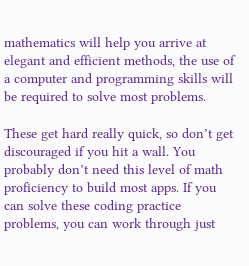mathematics will help you arrive at elegant and efficient methods, the use of a computer and programming skills will be required to solve most problems.

These get hard really quick, so don’t get discouraged if you hit a wall. You probably don’t need this level of math proficiency to build most apps. If you can solve these coding practice problems, you can work through just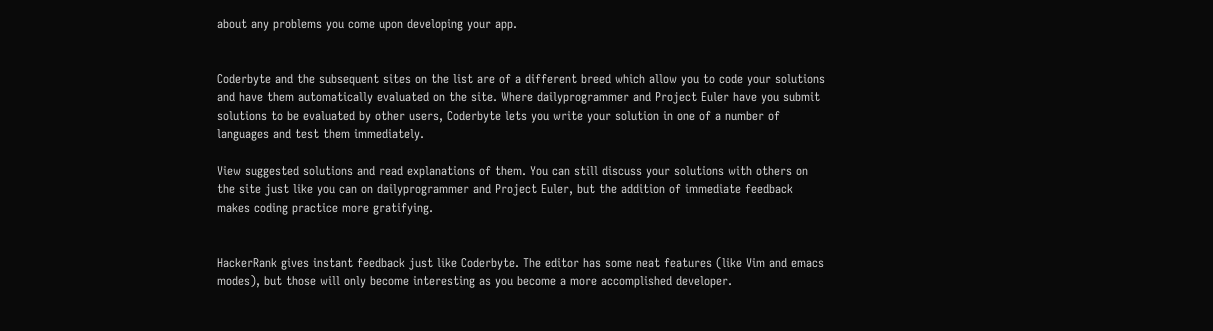about any problems you come upon developing your app.


Coderbyte and the subsequent sites on the list are of a different breed which allow you to code your solutions and have them automatically evaluated on the site. Where dailyprogrammer and Project Euler have you submit solutions to be evaluated by other users, Coderbyte lets you write your solution in one of a number of languages and test them immediately.

View suggested solutions and read explanations of them. You can still discuss your solutions with others on the site just like you can on dailyprogrammer and Project Euler, but the addition of immediate feedback makes coding practice more gratifying.


HackerRank gives instant feedback just like Coderbyte. The editor has some neat features (like Vim and emacs modes), but those will only become interesting as you become a more accomplished developer.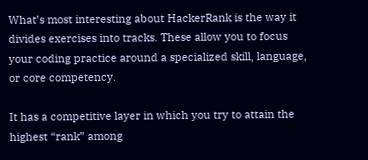What’s most interesting about HackerRank is the way it divides exercises into tracks. These allow you to focus your coding practice around a specialized skill, language, or core competency.

It has a competitive layer in which you try to attain the highest “rank” among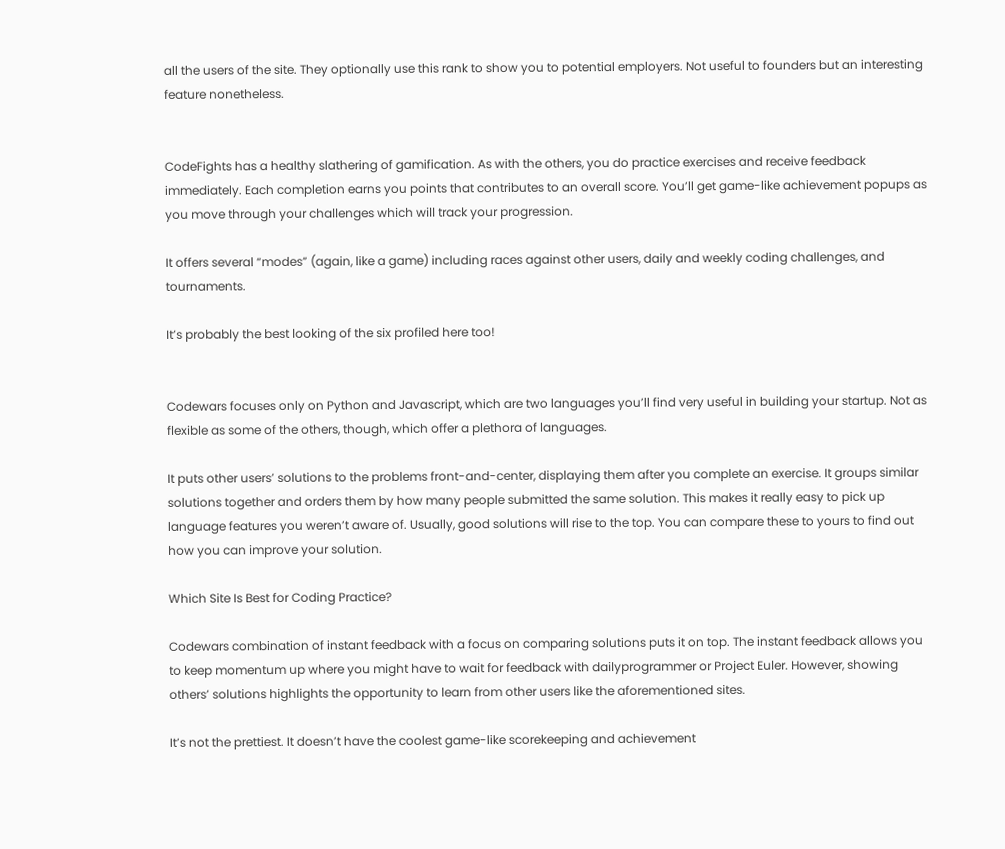all the users of the site. They optionally use this rank to show you to potential employers. Not useful to founders but an interesting feature nonetheless.


CodeFights has a healthy slathering of gamification. As with the others, you do practice exercises and receive feedback immediately. Each completion earns you points that contributes to an overall score. You’ll get game-like achievement popups as you move through your challenges which will track your progression.

It offers several “modes” (again, like a game) including races against other users, daily and weekly coding challenges, and tournaments.

It’s probably the best looking of the six profiled here too!


Codewars focuses only on Python and Javascript, which are two languages you’ll find very useful in building your startup. Not as flexible as some of the others, though, which offer a plethora of languages.

It puts other users’ solutions to the problems front-and-center, displaying them after you complete an exercise. It groups similar solutions together and orders them by how many people submitted the same solution. This makes it really easy to pick up language features you weren’t aware of. Usually, good solutions will rise to the top. You can compare these to yours to find out how you can improve your solution.

Which Site Is Best for Coding Practice?

Codewars combination of instant feedback with a focus on comparing solutions puts it on top. The instant feedback allows you to keep momentum up where you might have to wait for feedback with dailyprogrammer or Project Euler. However, showing others’ solutions highlights the opportunity to learn from other users like the aforementioned sites.

It’s not the prettiest. It doesn’t have the coolest game-like scorekeeping and achievement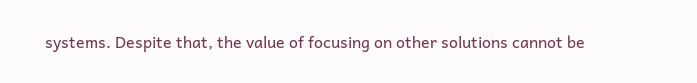systems. Despite that, the value of focusing on other solutions cannot be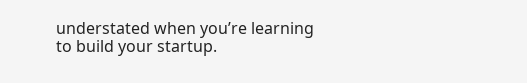understated when you’re learning to build your startup.